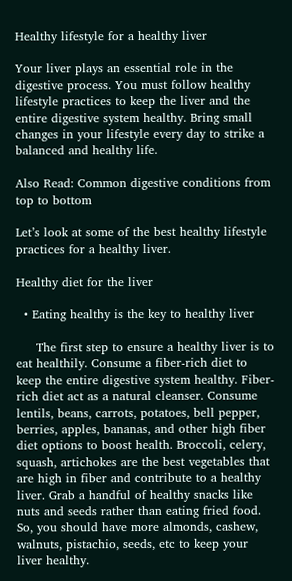Healthy lifestyle for a healthy liver

Your liver plays an essential role in the digestive process. You must follow healthy lifestyle practices to keep the liver and the entire digestive system healthy. Bring small changes in your lifestyle every day to strike a balanced and healthy life.

Also Read: Common digestive conditions from top to bottom

Let’s look at some of the best healthy lifestyle practices for a healthy liver.

Healthy diet for the liver

  • Eating healthy is the key to healthy liver

     The first step to ensure a healthy liver is to eat healthily. Consume a fiber-rich diet to keep the entire digestive system healthy. Fiber-rich diet act as a natural cleanser. Consume lentils, beans, carrots, potatoes, bell pepper, berries, apples, bananas, and other high fiber diet options to boost health. Broccoli, celery, squash, artichokes are the best vegetables that are high in fiber and contribute to a healthy liver. Grab a handful of healthy snacks like nuts and seeds rather than eating fried food. So, you should have more almonds, cashew, walnuts, pistachio, seeds, etc to keep your liver healthy.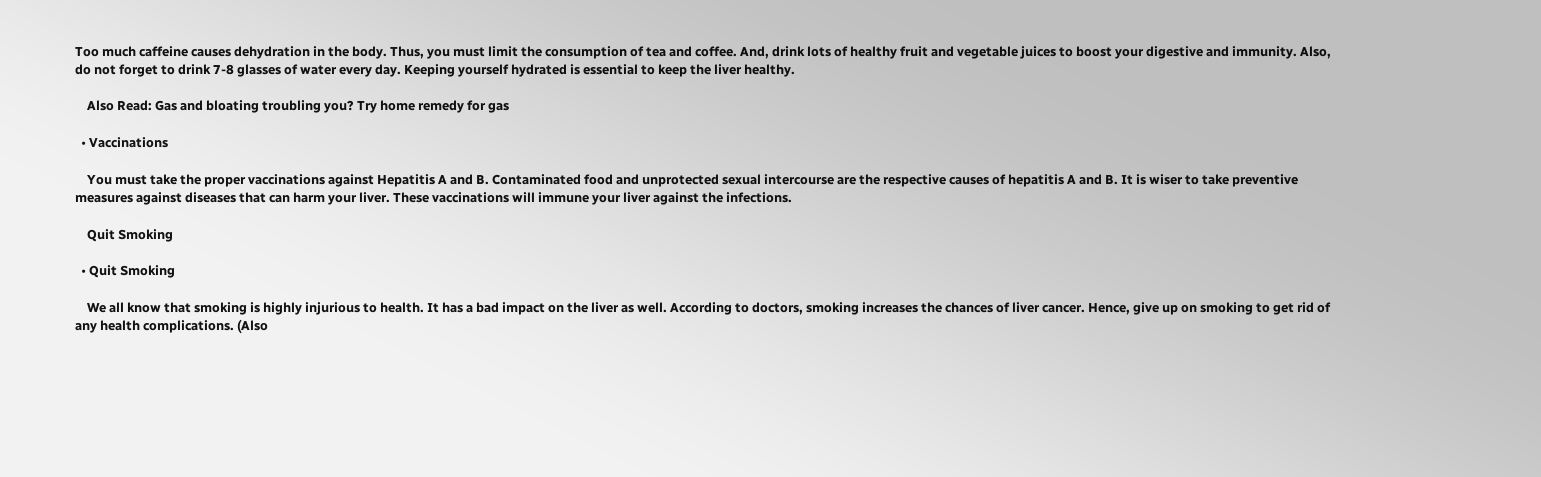Too much caffeine causes dehydration in the body. Thus, you must limit the consumption of tea and coffee. And, drink lots of healthy fruit and vegetable juices to boost your digestive and immunity. Also, do not forget to drink 7-8 glasses of water every day. Keeping yourself hydrated is essential to keep the liver healthy.

    Also Read: Gas and bloating troubling you? Try home remedy for gas

  • Vaccinations

    You must take the proper vaccinations against Hepatitis A and B. Contaminated food and unprotected sexual intercourse are the respective causes of hepatitis A and B. It is wiser to take preventive measures against diseases that can harm your liver. These vaccinations will immune your liver against the infections.

    Quit Smoking

  • Quit Smoking

    We all know that smoking is highly injurious to health. It has a bad impact on the liver as well. According to doctors, smoking increases the chances of liver cancer. Hence, give up on smoking to get rid of any health complications. (Also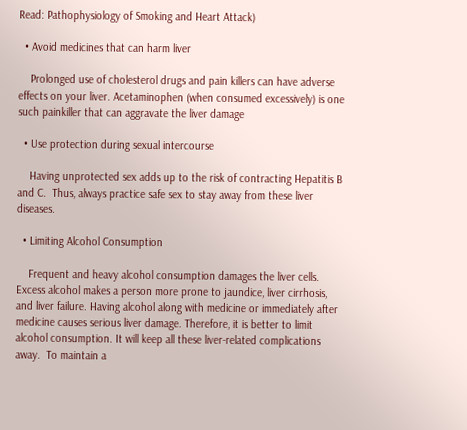Read: Pathophysiology of Smoking and Heart Attack)

  • Avoid medicines that can harm liver

    Prolonged use of cholesterol drugs and pain killers can have adverse effects on your liver. Acetaminophen (when consumed excessively) is one such painkiller that can aggravate the liver damage

  • Use protection during sexual intercourse

    Having unprotected sex adds up to the risk of contracting Hepatitis B and C.  Thus, always practice safe sex to stay away from these liver diseases.

  • Limiting Alcohol Consumption

    Frequent and heavy alcohol consumption damages the liver cells. Excess alcohol makes a person more prone to jaundice, liver cirrhosis, and liver failure. Having alcohol along with medicine or immediately after medicine causes serious liver damage. Therefore, it is better to limit alcohol consumption. It will keep all these liver-related complications away.  To maintain a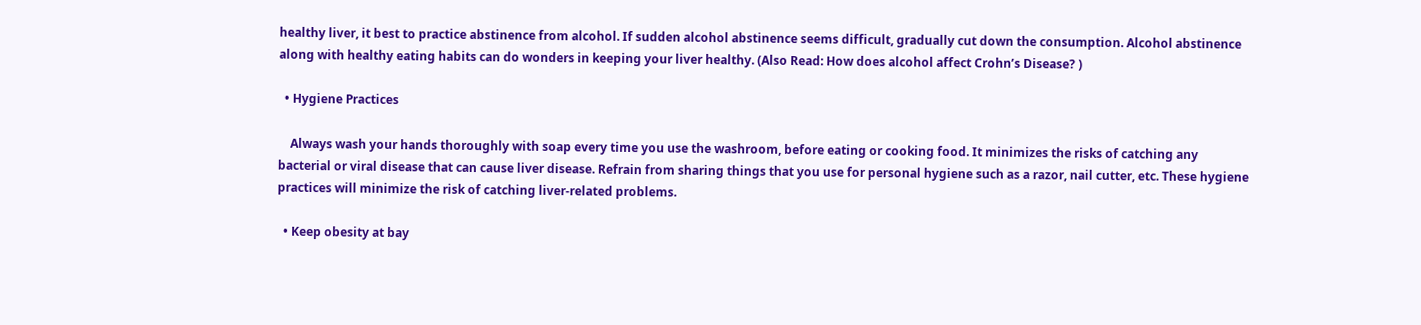healthy liver, it best to practice abstinence from alcohol. If sudden alcohol abstinence seems difficult, gradually cut down the consumption. Alcohol abstinence along with healthy eating habits can do wonders in keeping your liver healthy. (Also Read: How does alcohol affect Crohn’s Disease? )

  • Hygiene Practices

    Always wash your hands thoroughly with soap every time you use the washroom, before eating or cooking food. It minimizes the risks of catching any bacterial or viral disease that can cause liver disease. Refrain from sharing things that you use for personal hygiene such as a razor, nail cutter, etc. These hygiene practices will minimize the risk of catching liver-related problems.

  • Keep obesity at bay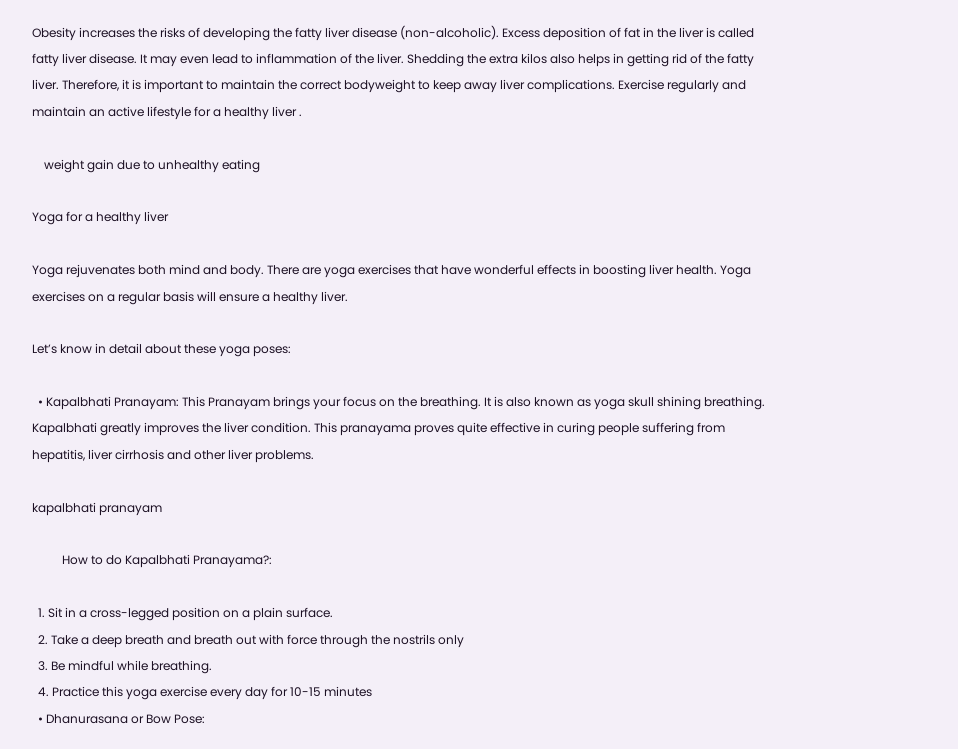Obesity increases the risks of developing the fatty liver disease (non-alcoholic). Excess deposition of fat in the liver is called fatty liver disease. It may even lead to inflammation of the liver. Shedding the extra kilos also helps in getting rid of the fatty liver. Therefore, it is important to maintain the correct bodyweight to keep away liver complications. Exercise regularly and maintain an active lifestyle for a healthy liver .

    weight gain due to unhealthy eating

Yoga for a healthy liver

Yoga rejuvenates both mind and body. There are yoga exercises that have wonderful effects in boosting liver health. Yoga exercises on a regular basis will ensure a healthy liver.

Let’s know in detail about these yoga poses:

  • Kapalbhati Pranayam: This Pranayam brings your focus on the breathing. It is also known as yoga skull shining breathing. Kapalbhati greatly improves the liver condition. This pranayama proves quite effective in curing people suffering from hepatitis, liver cirrhosis and other liver problems.

kapalbhati pranayam

          How to do Kapalbhati Pranayama?:

  1. Sit in a cross-legged position on a plain surface.
  2. Take a deep breath and breath out with force through the nostrils only
  3. Be mindful while breathing.
  4. Practice this yoga exercise every day for 10-15 minutes
  • Dhanurasana or Bow Pose: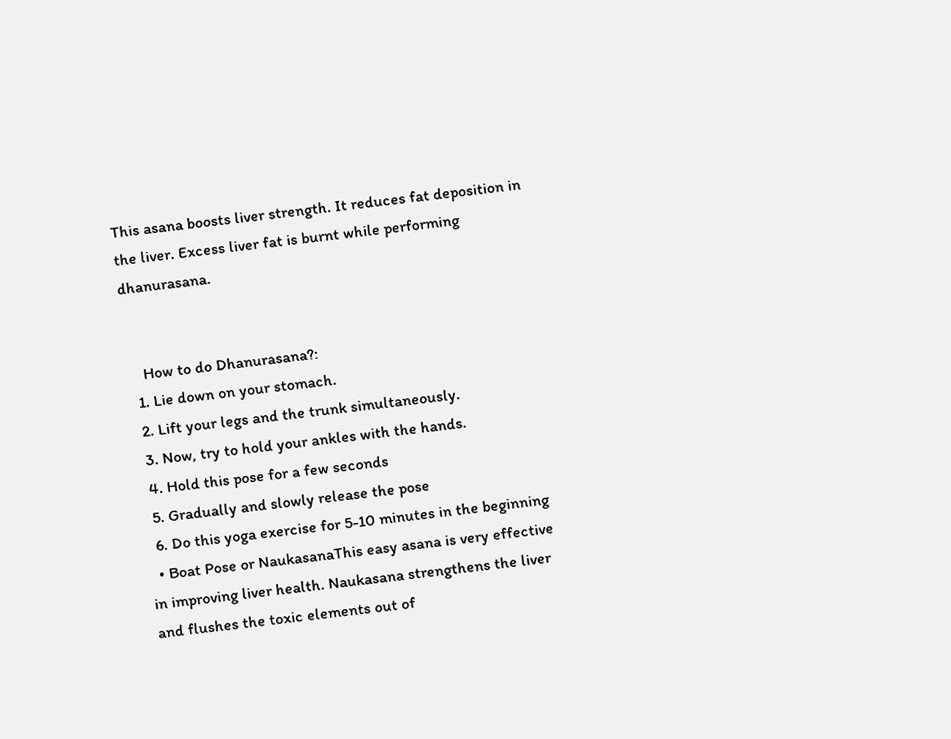This asana boosts liver strength. It reduces fat deposition in the liver. Excess liver fat is burnt while performing dhanurasana.


    How to do Dhanurasana?:
  1. Lie down on your stomach.
  2. Lift your legs and the trunk simultaneously.
  3. Now, try to hold your ankles with the hands.
  4. Hold this pose for a few seconds
  5. Gradually and slowly release the pose
  6. Do this yoga exercise for 5-10 minutes in the beginning
  • Boat Pose or NaukasanaThis easy asana is very effective in improving liver health. Naukasana strengthens the liver and flushes the toxic elements out of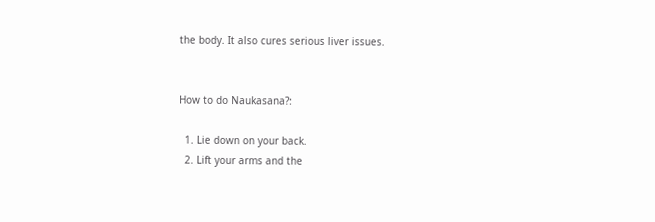the body. It also cures serious liver issues.


How to do Naukasana?:

  1. Lie down on your back.
  2. Lift your arms and the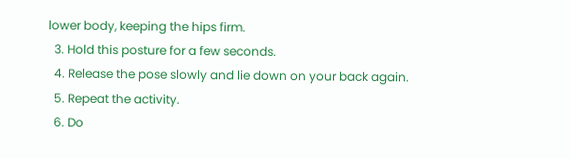lower body, keeping the hips firm.
  3. Hold this posture for a few seconds.
  4. Release the pose slowly and lie down on your back again.
  5. Repeat the activity.
  6. Do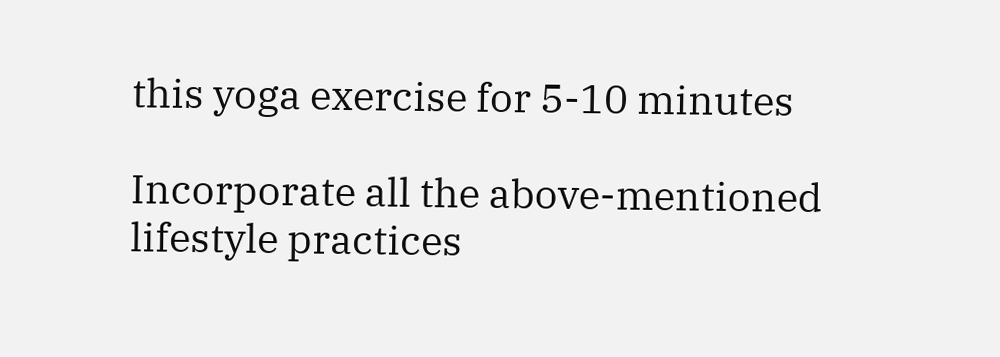this yoga exercise for 5-10 minutes

Incorporate all the above-mentioned lifestyle practices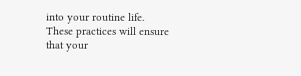into your routine life. These practices will ensure that your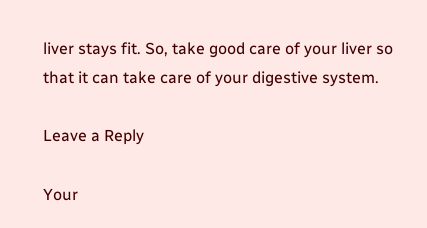liver stays fit. So, take good care of your liver so that it can take care of your digestive system.

Leave a Reply

Your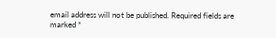email address will not be published. Required fields are marked *